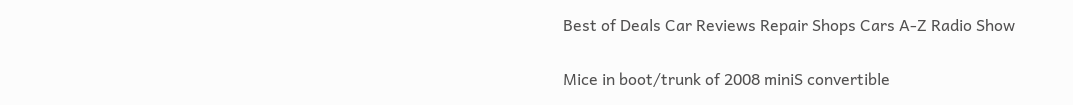Best of Deals Car Reviews Repair Shops Cars A-Z Radio Show

Mice in boot/trunk of 2008 miniS convertible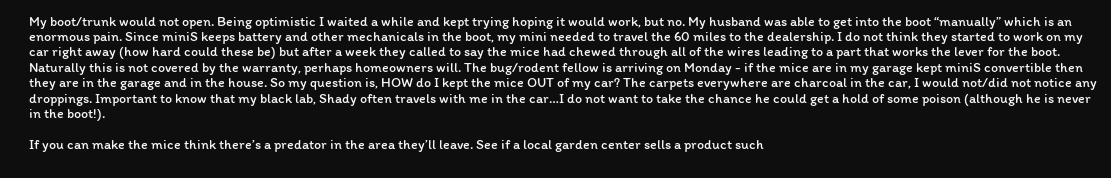My boot/trunk would not open. Being optimistic I waited a while and kept trying hoping it would work, but no. My husband was able to get into the boot “manually” which is an enormous pain. Since miniS keeps battery and other mechanicals in the boot, my mini needed to travel the 60 miles to the dealership. I do not think they started to work on my car right away (how hard could these be) but after a week they called to say the mice had chewed through all of the wires leading to a part that works the lever for the boot. Naturally this is not covered by the warranty, perhaps homeowners will. The bug/rodent fellow is arriving on Monday - if the mice are in my garage kept miniS convertible then they are in the garage and in the house. So my question is, HOW do I kept the mice OUT of my car? The carpets everywhere are charcoal in the car, I would not/did not notice any droppings. Important to know that my black lab, Shady often travels with me in the car…I do not want to take the chance he could get a hold of some poison (although he is never in the boot!).

If you can make the mice think there’s a predator in the area they’ll leave. See if a local garden center sells a product such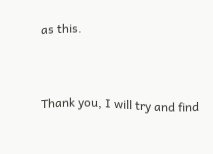as this.


Thank you, I will try and find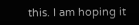this. I am hoping it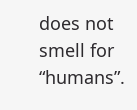does not smell for “humans”.